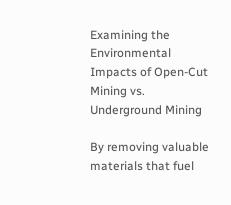Examining the Environmental Impacts of Open-Cut Mining vs. Underground Mining

By removing valuable materials that fuel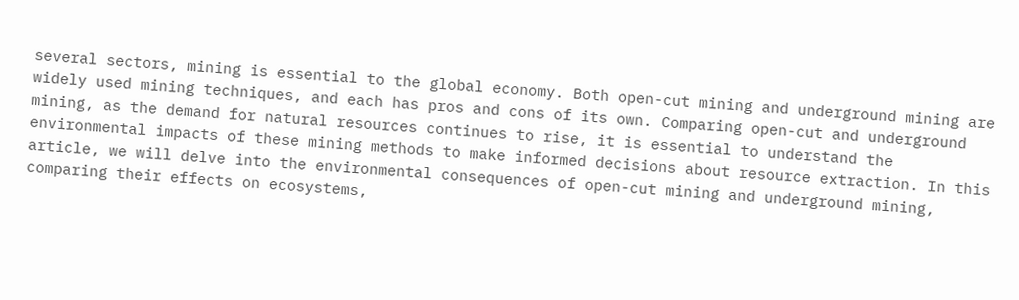several sectors, mining is essential to the global economy. Both open-cut mining and underground mining are widely used mining techniques, and each has pros and cons of its own. Comparing open-cut and underground mining, as the demand for natural resources continues to rise, it is essential to understand the environmental impacts of these mining methods to make informed decisions about resource extraction. In this article, we will delve into the environmental consequences of open-cut mining and underground mining, comparing their effects on ecosystems,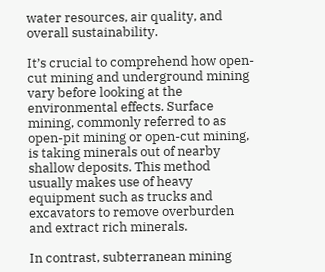water resources, air quality, and overall sustainability.

It’s crucial to comprehend how open-cut mining and underground mining vary before looking at the environmental effects. Surface mining, commonly referred to as open-pit mining or open-cut mining, is taking minerals out of nearby shallow deposits. This method usually makes use of heavy equipment such as trucks and excavators to remove overburden and extract rich minerals.

In contrast, subterranean mining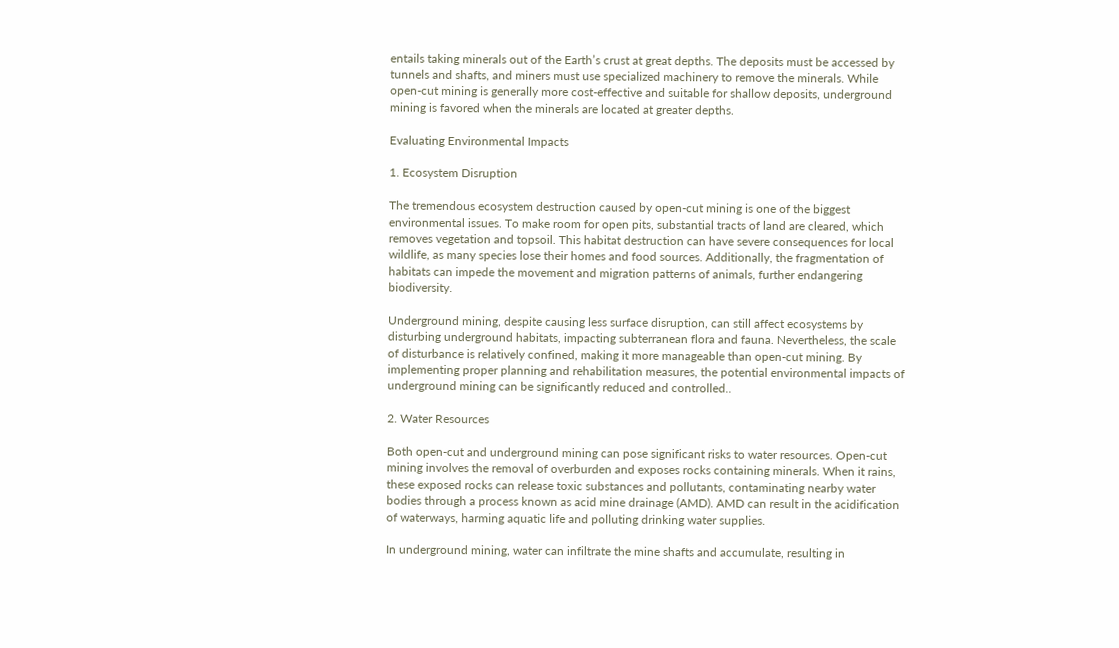entails taking minerals out of the Earth’s crust at great depths. The deposits must be accessed by tunnels and shafts, and miners must use specialized machinery to remove the minerals. While open-cut mining is generally more cost-effective and suitable for shallow deposits, underground mining is favored when the minerals are located at greater depths.

Evaluating Environmental Impacts

1. Ecosystem Disruption

The tremendous ecosystem destruction caused by open-cut mining is one of the biggest environmental issues. To make room for open pits, substantial tracts of land are cleared, which removes vegetation and topsoil. This habitat destruction can have severe consequences for local wildlife, as many species lose their homes and food sources. Additionally, the fragmentation of habitats can impede the movement and migration patterns of animals, further endangering biodiversity.

Underground mining, despite causing less surface disruption, can still affect ecosystems by disturbing underground habitats, impacting subterranean flora and fauna. Nevertheless, the scale of disturbance is relatively confined, making it more manageable than open-cut mining. By implementing proper planning and rehabilitation measures, the potential environmental impacts of underground mining can be significantly reduced and controlled..

2. Water Resources

Both open-cut and underground mining can pose significant risks to water resources. Open-cut mining involves the removal of overburden and exposes rocks containing minerals. When it rains, these exposed rocks can release toxic substances and pollutants, contaminating nearby water bodies through a process known as acid mine drainage (AMD). AMD can result in the acidification of waterways, harming aquatic life and polluting drinking water supplies.

In underground mining, water can infiltrate the mine shafts and accumulate, resulting in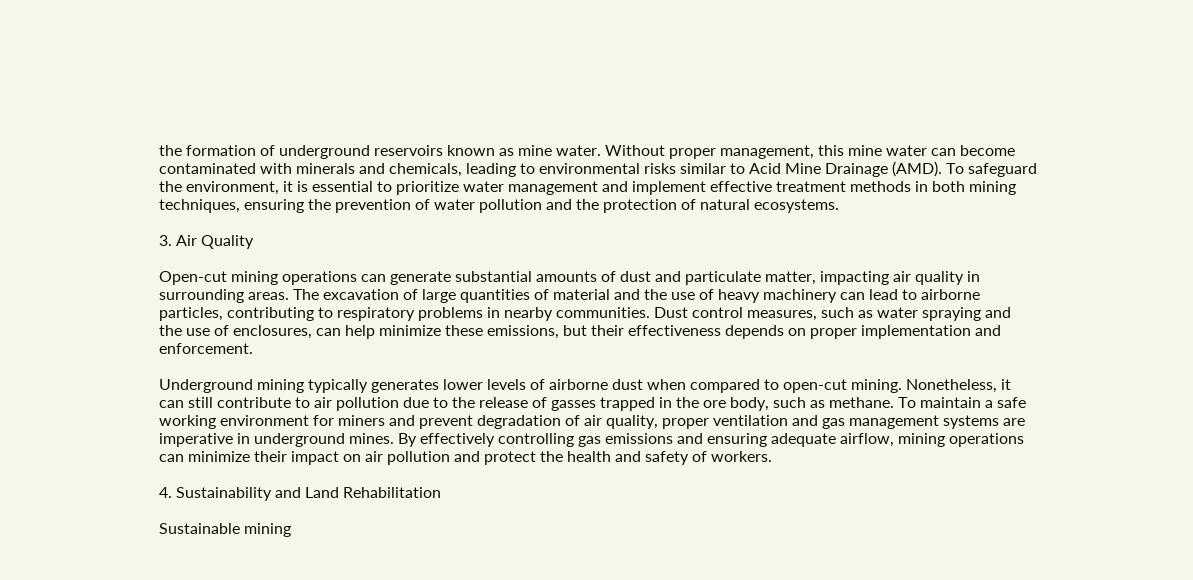the formation of underground reservoirs known as mine water. Without proper management, this mine water can become contaminated with minerals and chemicals, leading to environmental risks similar to Acid Mine Drainage (AMD). To safeguard the environment, it is essential to prioritize water management and implement effective treatment methods in both mining techniques, ensuring the prevention of water pollution and the protection of natural ecosystems.

3. Air Quality

Open-cut mining operations can generate substantial amounts of dust and particulate matter, impacting air quality in surrounding areas. The excavation of large quantities of material and the use of heavy machinery can lead to airborne particles, contributing to respiratory problems in nearby communities. Dust control measures, such as water spraying and the use of enclosures, can help minimize these emissions, but their effectiveness depends on proper implementation and enforcement.

Underground mining typically generates lower levels of airborne dust when compared to open-cut mining. Nonetheless, it can still contribute to air pollution due to the release of gasses trapped in the ore body, such as methane. To maintain a safe working environment for miners and prevent degradation of air quality, proper ventilation and gas management systems are imperative in underground mines. By effectively controlling gas emissions and ensuring adequate airflow, mining operations can minimize their impact on air pollution and protect the health and safety of workers.

4. Sustainability and Land Rehabilitation

Sustainable mining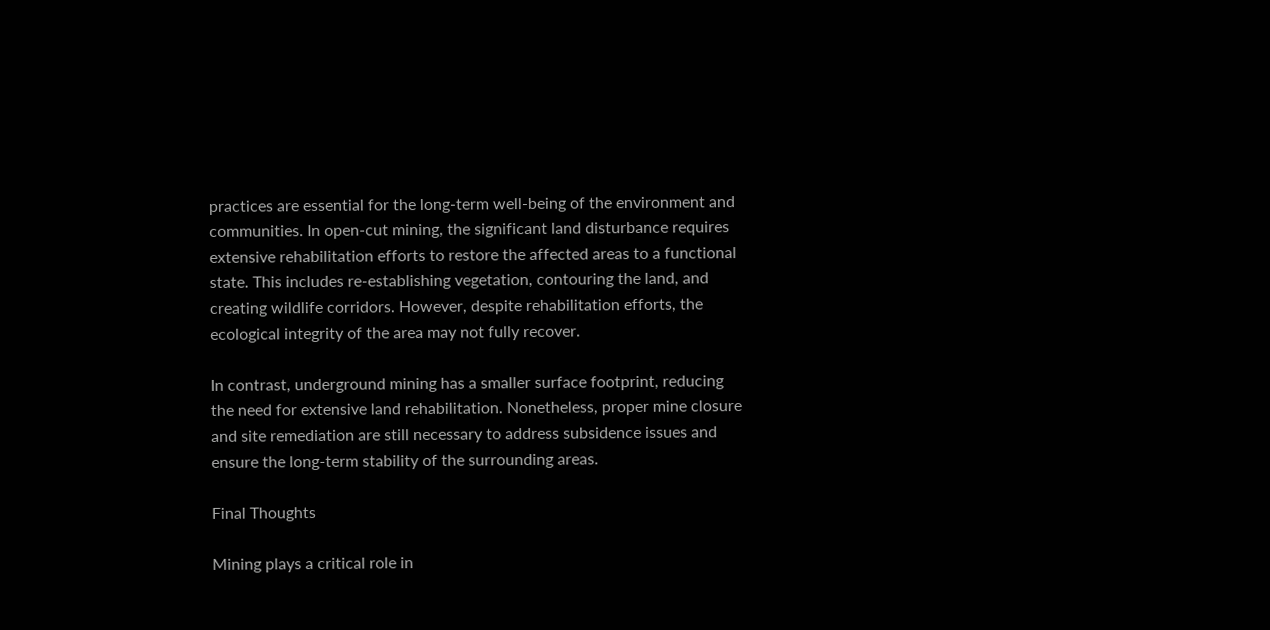practices are essential for the long-term well-being of the environment and communities. In open-cut mining, the significant land disturbance requires extensive rehabilitation efforts to restore the affected areas to a functional state. This includes re-establishing vegetation, contouring the land, and creating wildlife corridors. However, despite rehabilitation efforts, the ecological integrity of the area may not fully recover.

In contrast, underground mining has a smaller surface footprint, reducing the need for extensive land rehabilitation. Nonetheless, proper mine closure and site remediation are still necessary to address subsidence issues and ensure the long-term stability of the surrounding areas.

Final Thoughts

Mining plays a critical role in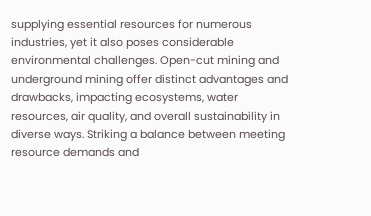supplying essential resources for numerous industries, yet it also poses considerable environmental challenges. Open-cut mining and underground mining offer distinct advantages and drawbacks, impacting ecosystems, water resources, air quality, and overall sustainability in diverse ways. Striking a balance between meeting resource demands and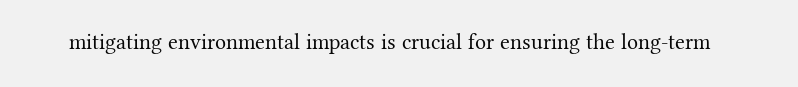mitigating environmental impacts is crucial for ensuring the long-term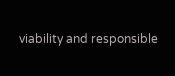viability and responsible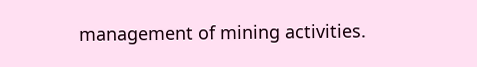management of mining activities.